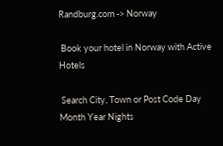Randburg.com -> Norway

 Book your hotel in Norway with Active Hotels

 Search City, Town or Post Code Day Month Year Nights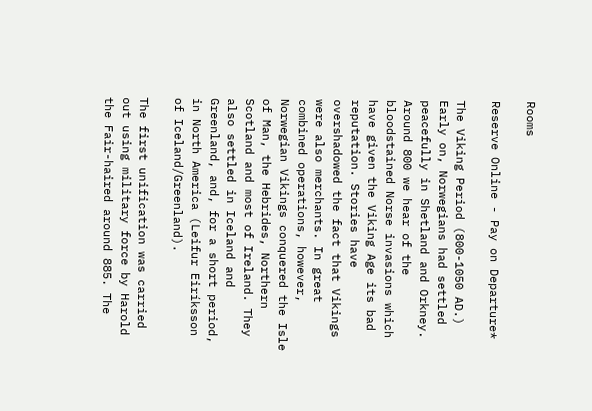Rooms

Reserve Online - Pay on Departure*

The Viking Period (800-1050 AD.)
Early on, Norwegians had settled peacefully in Shetland and Orkney. Around 800 we hear of the bloodstained Norse invasions which have given the Viking Age its bad reputation. Stories have overshadowed the fact that Vikings were also merchants. In great combined operations, however, Norwegian Vikings conquered the Isle of Man, the Hebrides, Northern Scotland and most of Ireland. They also settled in Iceland and Greenland, and, for a short period, in North America (Leifur Eiríksson of Iceland/Greenland).

The first unification was carried out using military force by Harold the Fair-haired around 885. The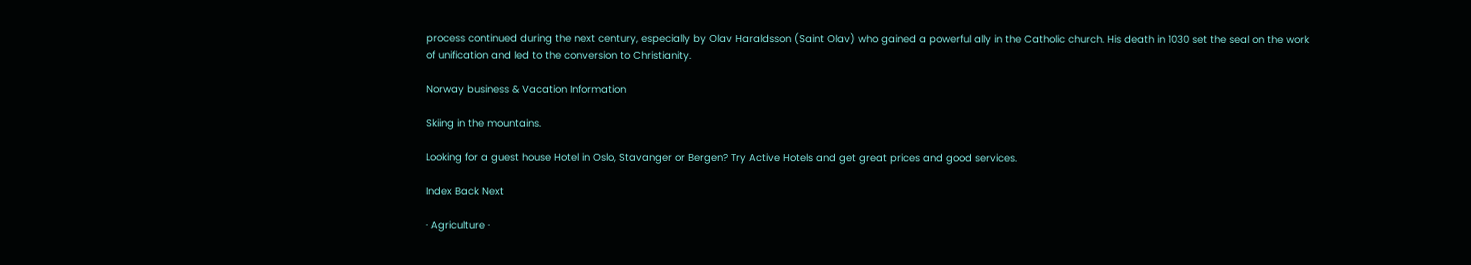process continued during the next century, especially by Olav Haraldsson (Saint Olav) who gained a powerful ally in the Catholic church. His death in 1030 set the seal on the work of unification and led to the conversion to Christianity.

Norway business & Vacation Information

Skiing in the mountains.

Looking for a guest house Hotel in Oslo, Stavanger or Bergen? Try Active Hotels and get great prices and good services.

Index Back Next

· Agriculture ·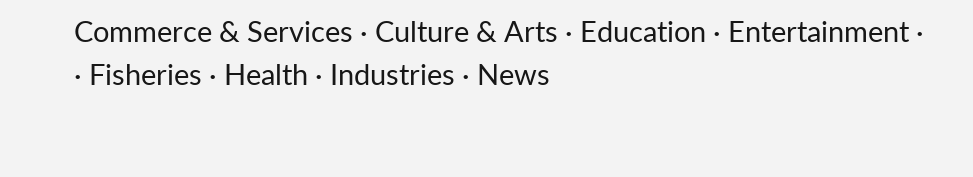Commerce & Services · Culture & Arts · Education · Entertainment ·
· Fisheries · Health · Industries · News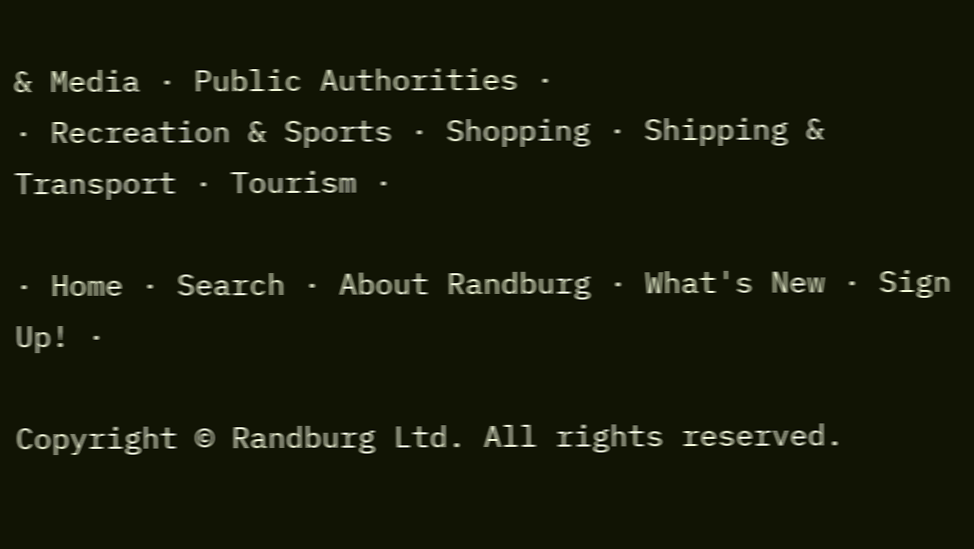& Media · Public Authorities ·
· Recreation & Sports · Shopping · Shipping & Transport · Tourism ·

· Home · Search · About Randburg · What's New · Sign Up! ·

Copyright © Randburg Ltd. All rights reserved.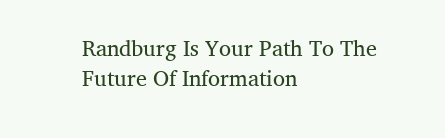Randburg Is Your Path To The Future Of Information